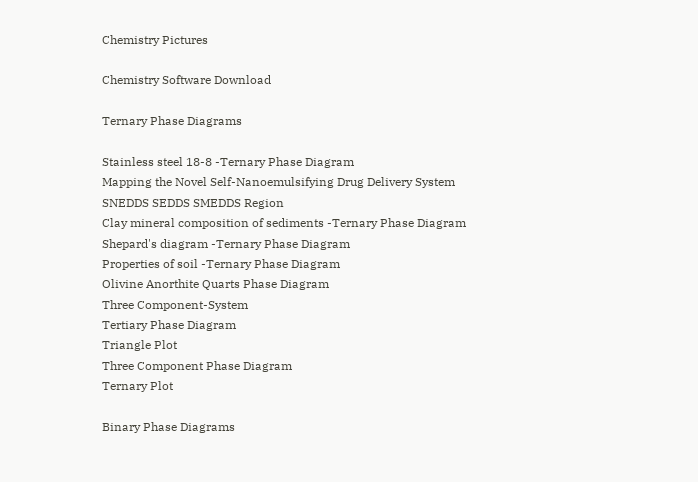Chemistry Pictures

Chemistry Software Download

Ternary Phase Diagrams

Stainless steel 18-8 -Ternary Phase Diagram
Mapping the Novel Self-Nanoemulsifying Drug Delivery System SNEDDS SEDDS SMEDDS Region
Clay mineral composition of sediments -Ternary Phase Diagram
Shepard's diagram -Ternary Phase Diagram
Properties of soil -Ternary Phase Diagram
Olivine Anorthite Quarts Phase Diagram
Three Component-System
Tertiary Phase Diagram
Triangle Plot
Three Component Phase Diagram
Ternary Plot

Binary Phase Diagrams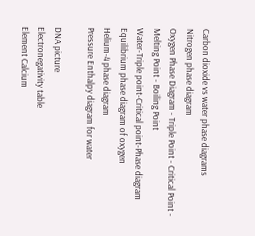Carbon dioxide vs water phase diagrams
Nitrogen phase diagram
Oxygen Phase Diagram - Triple Point - Critical Point - Melting Point - Boiling Point
Water-Triple point-Critical point-Phase diagram
Equilibrium phase diagram of oxygen
Helium-4 phase diagram
Pressure Enthalpy diagram for water

DNA picture
Electronegativity table
Element Calcium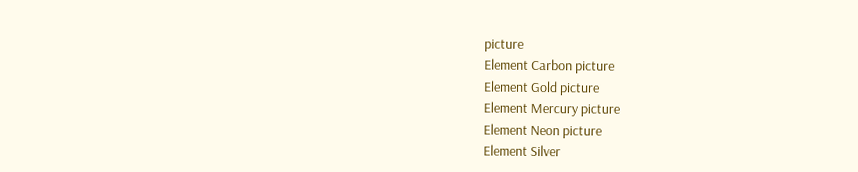picture
Element Carbon picture
Element Gold picture
Element Mercury picture
Element Neon picture
Element Silver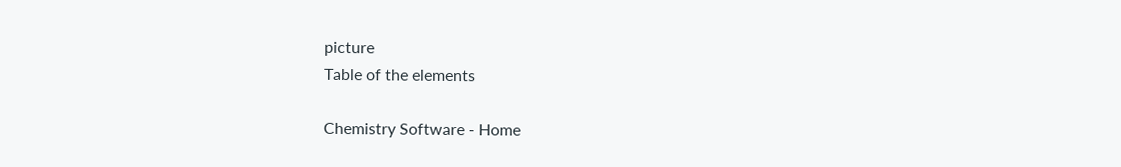picture
Table of the elements

Chemistry Software - Home